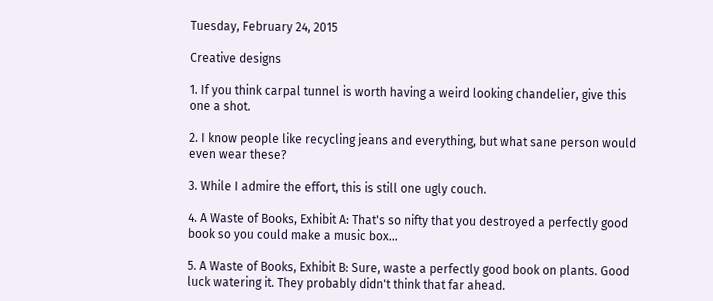Tuesday, February 24, 2015

Creative designs

1. If you think carpal tunnel is worth having a weird looking chandelier, give this one a shot.

2. I know people like recycling jeans and everything, but what sane person would even wear these?

3. While I admire the effort, this is still one ugly couch.

4. A Waste of Books, Exhibit A: That's so nifty that you destroyed a perfectly good book so you could make a music box...

5. A Waste of Books, Exhibit B: Sure, waste a perfectly good book on plants. Good luck watering it. They probably didn't think that far ahead.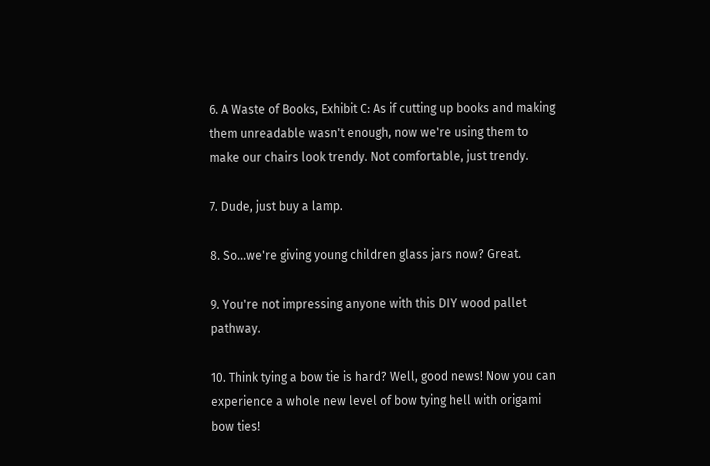6. A Waste of Books, Exhibit C: As if cutting up books and making them unreadable wasn't enough, now we're using them to make our chairs look trendy. Not comfortable, just trendy.

7. Dude, just buy a lamp.

8. So...we're giving young children glass jars now? Great.

9. You're not impressing anyone with this DIY wood pallet pathway.

10. Think tying a bow tie is hard? Well, good news! Now you can experience a whole new level of bow tying hell with origami bow ties!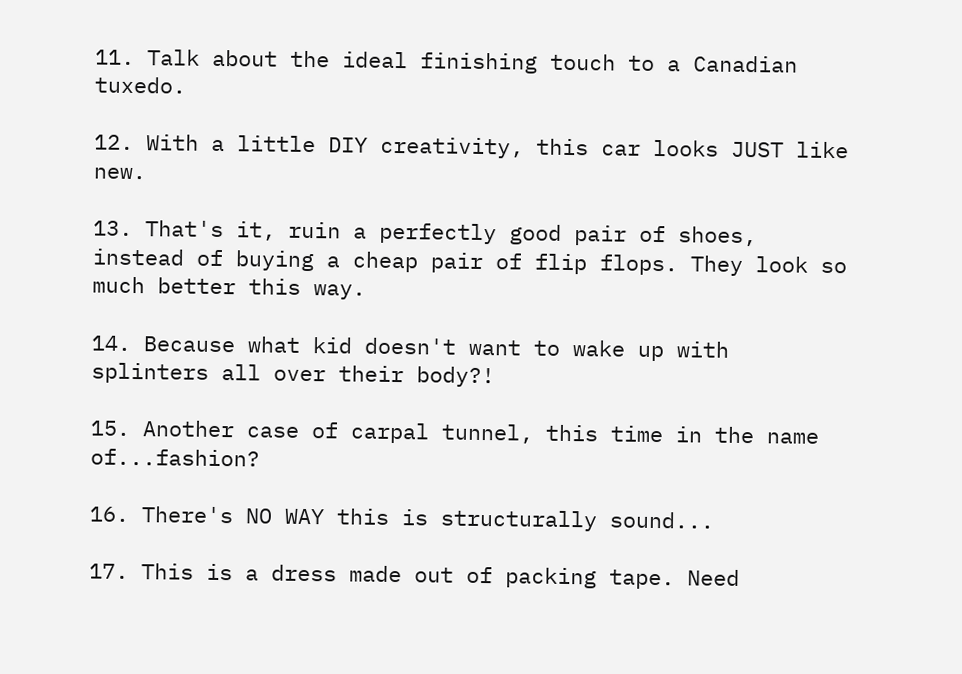11. Talk about the ideal finishing touch to a Canadian tuxedo.

12. With a little DIY creativity, this car looks JUST like new.

13. That's it, ruin a perfectly good pair of shoes, instead of buying a cheap pair of flip flops. They look so much better this way.

14. Because what kid doesn't want to wake up with splinters all over their body?!

15. Another case of carpal tunnel, this time in the name of...fashion?

16. There's NO WAY this is structurally sound...

17. This is a dress made out of packing tape. Need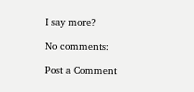I say more?

No comments:

Post a Comment